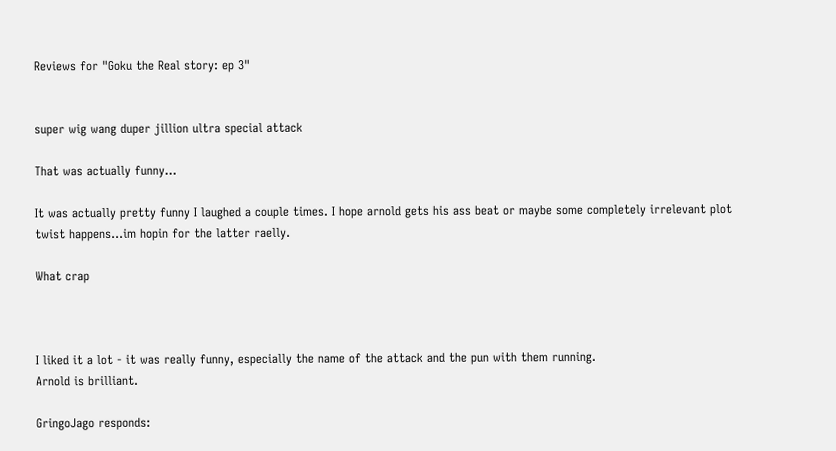Reviews for "Goku the Real story: ep 3"


super wig wang duper jillion ultra special attack

That was actually funny...

It was actually pretty funny I laughed a couple times. I hope arnold gets his ass beat or maybe some completely irrelevant plot twist happens...im hopin for the latter raelly.

What crap



I liked it a lot - it was really funny, especially the name of the attack and the pun with them running.
Arnold is brilliant.

GringoJago responds: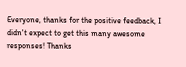Everyone, thanks for the positive feedback, I didn't expect to get this many awesome responses! Thanks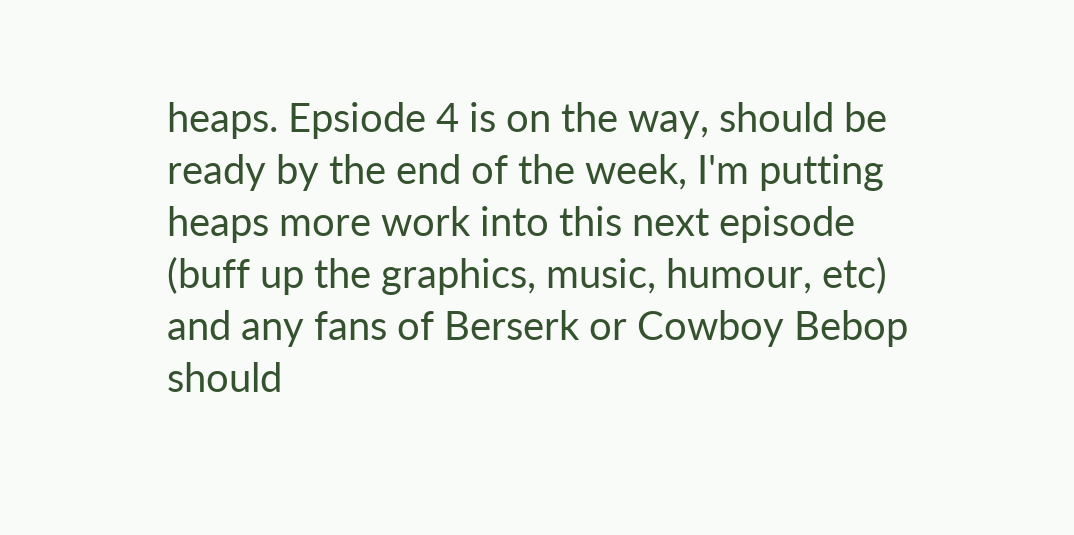heaps. Epsiode 4 is on the way, should be ready by the end of the week, I'm putting heaps more work into this next episode (buff up the graphics, music, humour, etc) and any fans of Berserk or Cowboy Bebop should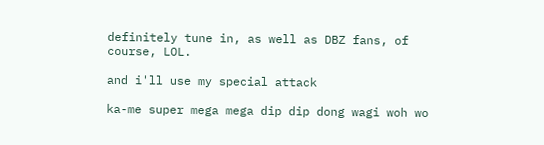definitely tune in, as well as DBZ fans, of course, LOL.

and i'll use my special attack

ka-me super mega mega dip dip dong wagi woh wo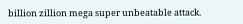billion zillion mega super unbeatable attack.